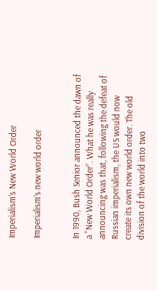Imperialism’s New World Order

Imperialism’s new world order


In 1990, Bush Senior announced the dawn of a “New World Order”. What he was really announcing was that, following the defeat of Russian imperialism, the US would now create its own new world order. The old division of the world into two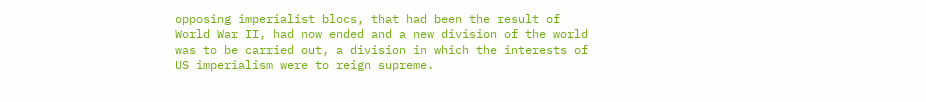opposing imperialist blocs, that had been the result of World War II, had now ended and a new division of the world was to be carried out, a division in which the interests of US imperialism were to reign supreme.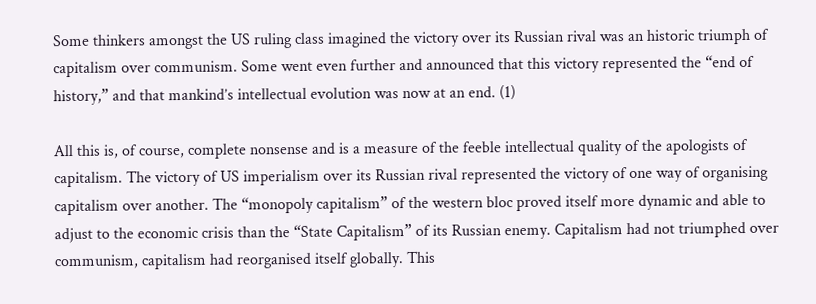Some thinkers amongst the US ruling class imagined the victory over its Russian rival was an historic triumph of capitalism over communism. Some went even further and announced that this victory represented the “end of history,” and that mankind’s intellectual evolution was now at an end. (1)

All this is, of course, complete nonsense and is a measure of the feeble intellectual quality of the apologists of capitalism. The victory of US imperialism over its Russian rival represented the victory of one way of organising capitalism over another. The “monopoly capitalism” of the western bloc proved itself more dynamic and able to adjust to the economic crisis than the “State Capitalism” of its Russian enemy. Capitalism had not triumphed over communism, capitalism had reorganised itself globally. This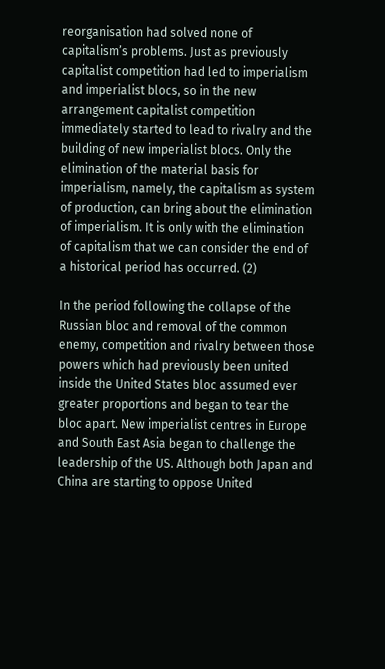reorganisation had solved none of capitalism’s problems. Just as previously capitalist competition had led to imperialism and imperialist blocs, so in the new arrangement capitalist competition immediately started to lead to rivalry and the building of new imperialist blocs. Only the elimination of the material basis for imperialism, namely, the capitalism as system of production, can bring about the elimination of imperialism. It is only with the elimination of capitalism that we can consider the end of a historical period has occurred. (2)

In the period following the collapse of the Russian bloc and removal of the common enemy, competition and rivalry between those powers which had previously been united inside the United States bloc assumed ever greater proportions and began to tear the bloc apart. New imperialist centres in Europe and South East Asia began to challenge the leadership of the US. Although both Japan and China are starting to oppose United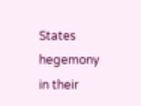States hegemony in their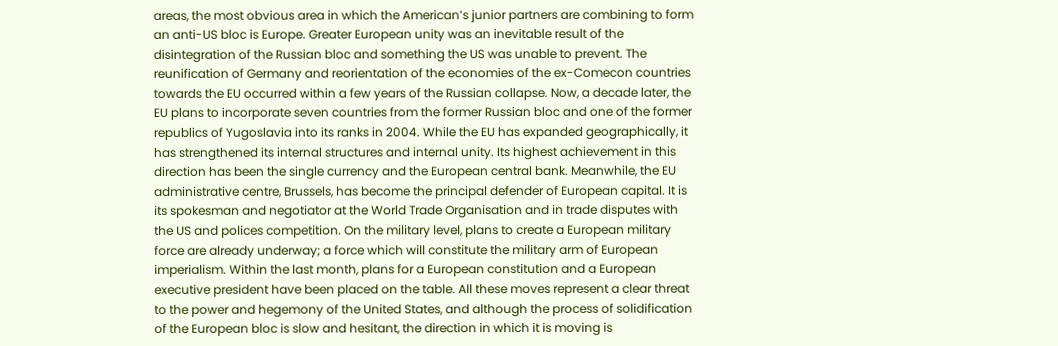areas, the most obvious area in which the American’s junior partners are combining to form an anti-US bloc is Europe. Greater European unity was an inevitable result of the disintegration of the Russian bloc and something the US was unable to prevent. The reunification of Germany and reorientation of the economies of the ex-Comecon countries towards the EU occurred within a few years of the Russian collapse. Now, a decade later, the EU plans to incorporate seven countries from the former Russian bloc and one of the former republics of Yugoslavia into its ranks in 2004. While the EU has expanded geographically, it has strengthened its internal structures and internal unity. Its highest achievement in this direction has been the single currency and the European central bank. Meanwhile, the EU administrative centre, Brussels, has become the principal defender of European capital. It is its spokesman and negotiator at the World Trade Organisation and in trade disputes with the US and polices competition. On the military level, plans to create a European military force are already underway; a force which will constitute the military arm of European imperialism. Within the last month, plans for a European constitution and a European executive president have been placed on the table. All these moves represent a clear threat to the power and hegemony of the United States, and although the process of solidification of the European bloc is slow and hesitant, the direction in which it is moving is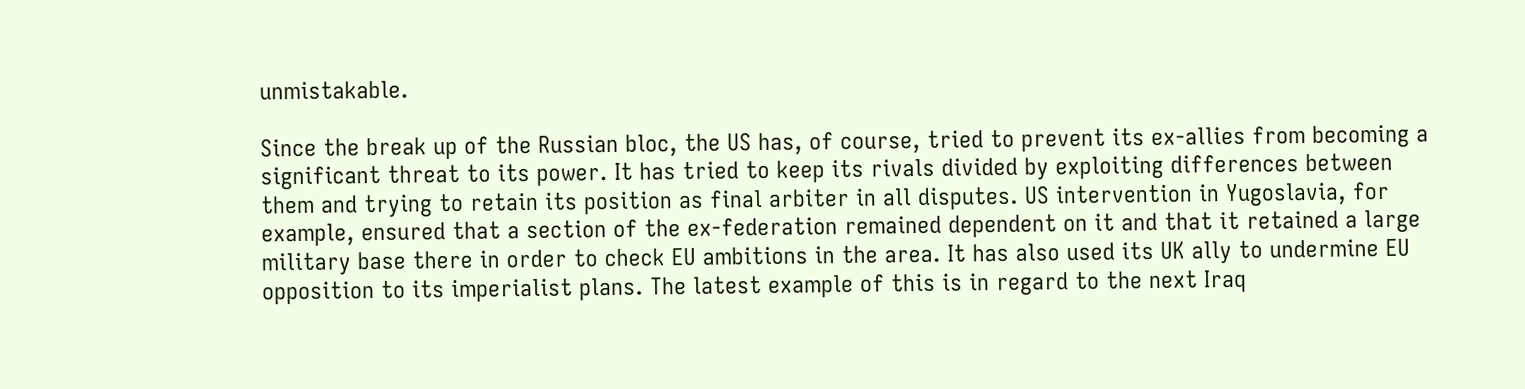unmistakable.

Since the break up of the Russian bloc, the US has, of course, tried to prevent its ex-allies from becoming a significant threat to its power. It has tried to keep its rivals divided by exploiting differences between them and trying to retain its position as final arbiter in all disputes. US intervention in Yugoslavia, for example, ensured that a section of the ex-federation remained dependent on it and that it retained a large military base there in order to check EU ambitions in the area. It has also used its UK ally to undermine EU opposition to its imperialist plans. The latest example of this is in regard to the next Iraq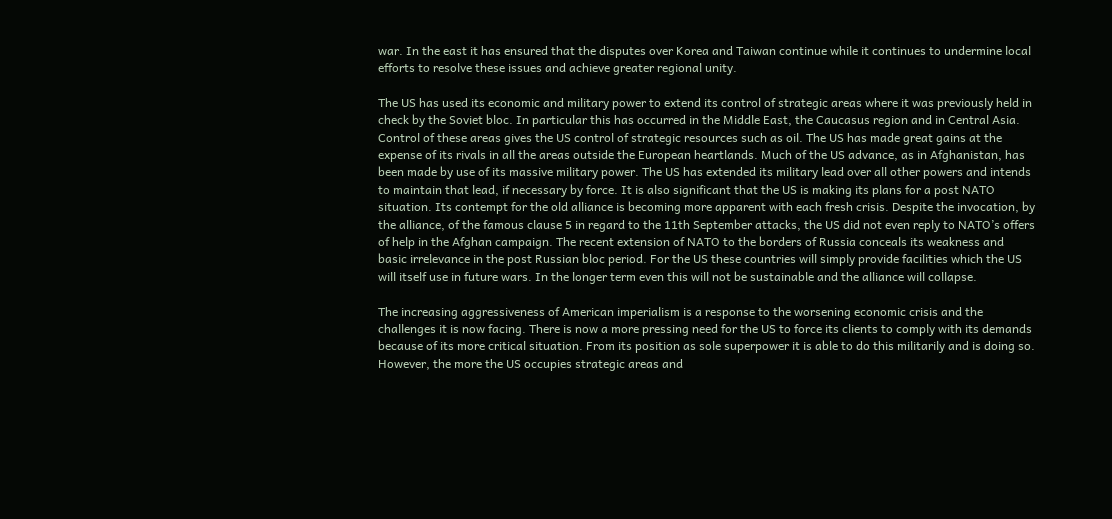war. In the east it has ensured that the disputes over Korea and Taiwan continue while it continues to undermine local efforts to resolve these issues and achieve greater regional unity.

The US has used its economic and military power to extend its control of strategic areas where it was previously held in check by the Soviet bloc. In particular this has occurred in the Middle East, the Caucasus region and in Central Asia. Control of these areas gives the US control of strategic resources such as oil. The US has made great gains at the expense of its rivals in all the areas outside the European heartlands. Much of the US advance, as in Afghanistan, has been made by use of its massive military power. The US has extended its military lead over all other powers and intends to maintain that lead, if necessary by force. It is also significant that the US is making its plans for a post NATO situation. Its contempt for the old alliance is becoming more apparent with each fresh crisis. Despite the invocation, by the alliance, of the famous clause 5 in regard to the 11th September attacks, the US did not even reply to NATO’s offers of help in the Afghan campaign. The recent extension of NATO to the borders of Russia conceals its weakness and basic irrelevance in the post Russian bloc period. For the US these countries will simply provide facilities which the US will itself use in future wars. In the longer term even this will not be sustainable and the alliance will collapse.

The increasing aggressiveness of American imperialism is a response to the worsening economic crisis and the challenges it is now facing. There is now a more pressing need for the US to force its clients to comply with its demands because of its more critical situation. From its position as sole superpower it is able to do this militarily and is doing so. However, the more the US occupies strategic areas and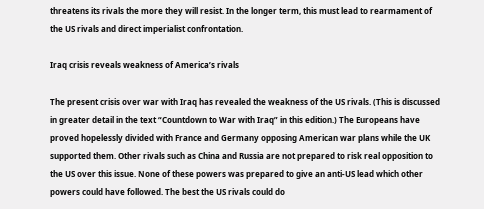threatens its rivals the more they will resist. In the longer term, this must lead to rearmament of the US rivals and direct imperialist confrontation.

Iraq crisis reveals weakness of America’s rivals

The present crisis over war with Iraq has revealed the weakness of the US rivals. (This is discussed in greater detail in the text “Countdown to War with Iraq” in this edition.) The Europeans have proved hopelessly divided with France and Germany opposing American war plans while the UK supported them. Other rivals such as China and Russia are not prepared to risk real opposition to the US over this issue. None of these powers was prepared to give an anti-US lead which other powers could have followed. The best the US rivals could do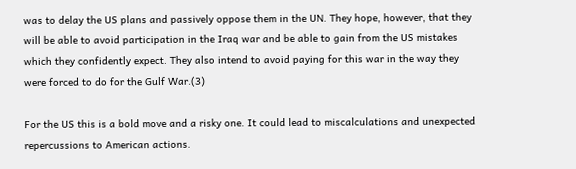was to delay the US plans and passively oppose them in the UN. They hope, however, that they will be able to avoid participation in the Iraq war and be able to gain from the US mistakes which they confidently expect. They also intend to avoid paying for this war in the way they were forced to do for the Gulf War.(3)

For the US this is a bold move and a risky one. It could lead to miscalculations and unexpected repercussions to American actions.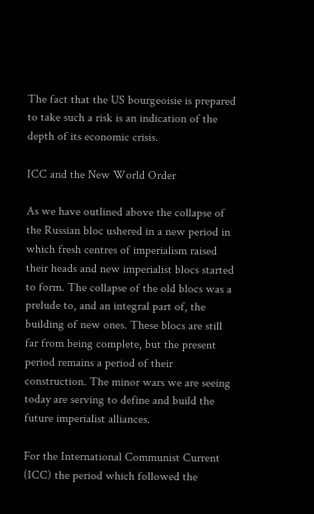The fact that the US bourgeoisie is prepared to take such a risk is an indication of the depth of its economic crisis.

ICC and the New World Order

As we have outlined above the collapse of the Russian bloc ushered in a new period in which fresh centres of imperialism raised their heads and new imperialist blocs started to form. The collapse of the old blocs was a prelude to, and an integral part of, the building of new ones. These blocs are still far from being complete, but the present period remains a period of their construction. The minor wars we are seeing today are serving to define and build the future imperialist alliances.

For the International Communist Current (ICC) the period which followed the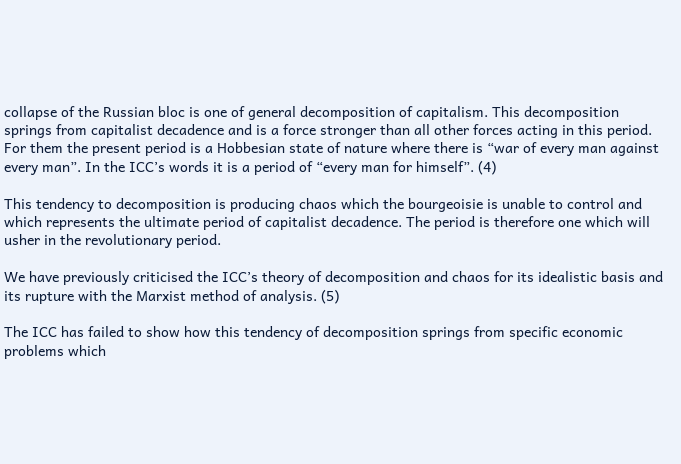collapse of the Russian bloc is one of general decomposition of capitalism. This decomposition springs from capitalist decadence and is a force stronger than all other forces acting in this period. For them the present period is a Hobbesian state of nature where there is “war of every man against every man”. In the ICC’s words it is a period of “every man for himself”. (4)

This tendency to decomposition is producing chaos which the bourgeoisie is unable to control and which represents the ultimate period of capitalist decadence. The period is therefore one which will usher in the revolutionary period.

We have previously criticised the ICC’s theory of decomposition and chaos for its idealistic basis and its rupture with the Marxist method of analysis. (5)

The ICC has failed to show how this tendency of decomposition springs from specific economic problems which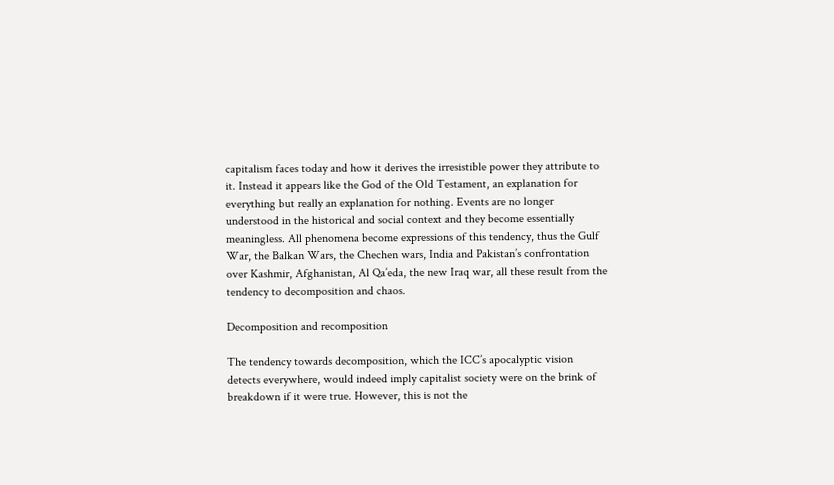capitalism faces today and how it derives the irresistible power they attribute to it. Instead it appears like the God of the Old Testament, an explanation for everything but really an explanation for nothing. Events are no longer understood in the historical and social context and they become essentially meaningless. All phenomena become expressions of this tendency, thus the Gulf War, the Balkan Wars, the Chechen wars, India and Pakistan’s confrontation over Kashmir, Afghanistan, Al Qa’eda, the new Iraq war, all these result from the tendency to decomposition and chaos.

Decomposition and recomposition

The tendency towards decomposition, which the ICC’s apocalyptic vision detects everywhere, would indeed imply capitalist society were on the brink of breakdown if it were true. However, this is not the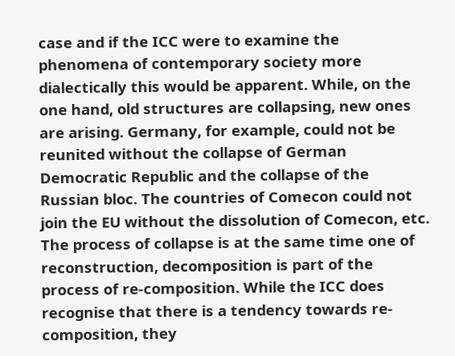case and if the ICC were to examine the phenomena of contemporary society more dialectically this would be apparent. While, on the one hand, old structures are collapsing, new ones are arising. Germany, for example, could not be reunited without the collapse of German Democratic Republic and the collapse of the Russian bloc. The countries of Comecon could not join the EU without the dissolution of Comecon, etc. The process of collapse is at the same time one of reconstruction, decomposition is part of the process of re-composition. While the ICC does recognise that there is a tendency towards re-composition, they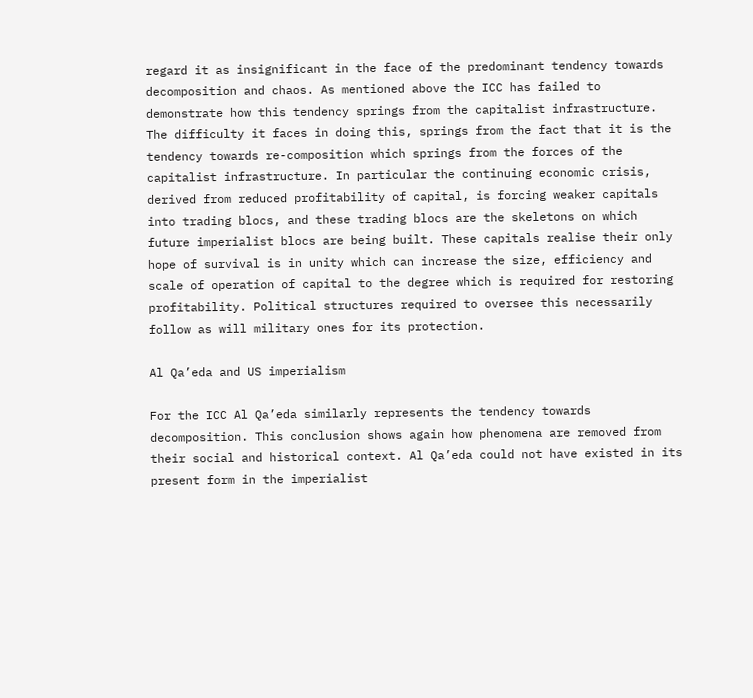regard it as insignificant in the face of the predominant tendency towards decomposition and chaos. As mentioned above the ICC has failed to demonstrate how this tendency springs from the capitalist infrastructure. The difficulty it faces in doing this, springs from the fact that it is the tendency towards re-composition which springs from the forces of the capitalist infrastructure. In particular the continuing economic crisis, derived from reduced profitability of capital, is forcing weaker capitals into trading blocs, and these trading blocs are the skeletons on which future imperialist blocs are being built. These capitals realise their only hope of survival is in unity which can increase the size, efficiency and scale of operation of capital to the degree which is required for restoring profitability. Political structures required to oversee this necessarily follow as will military ones for its protection.

Al Qa’eda and US imperialism

For the ICC Al Qa’eda similarly represents the tendency towards decomposition. This conclusion shows again how phenomena are removed from their social and historical context. Al Qa’eda could not have existed in its present form in the imperialist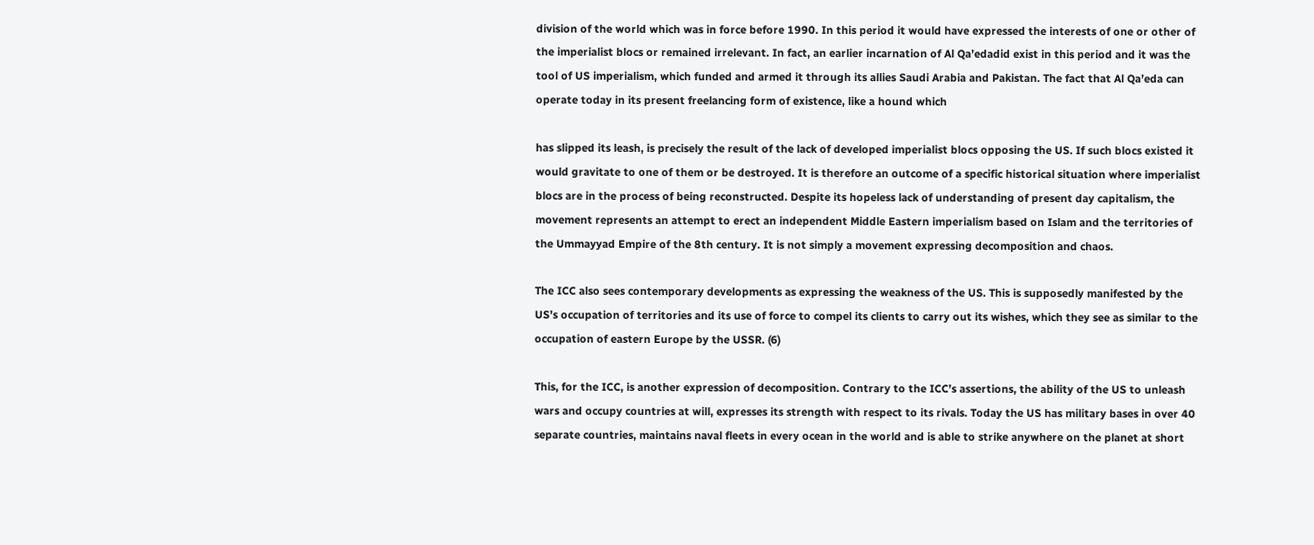division of the world which was in force before 1990. In this period it would have expressed the interests of one or other of the imperialist blocs or remained irrelevant. In fact, an earlier incarnation of Al Qa’edadid exist in this period and it was the tool of US imperialism, which funded and armed it through its allies Saudi Arabia and Pakistan. The fact that Al Qa’eda can operate today in its present freelancing form of existence, like a hound which

has slipped its leash, is precisely the result of the lack of developed imperialist blocs opposing the US. If such blocs existed it would gravitate to one of them or be destroyed. It is therefore an outcome of a specific historical situation where imperialist blocs are in the process of being reconstructed. Despite its hopeless lack of understanding of present day capitalism, the movement represents an attempt to erect an independent Middle Eastern imperialism based on Islam and the territories of the Ummayyad Empire of the 8th century. It is not simply a movement expressing decomposition and chaos.

The ICC also sees contemporary developments as expressing the weakness of the US. This is supposedly manifested by the US’s occupation of territories and its use of force to compel its clients to carry out its wishes, which they see as similar to the occupation of eastern Europe by the USSR. (6)

This, for the ICC, is another expression of decomposition. Contrary to the ICC’s assertions, the ability of the US to unleash wars and occupy countries at will, expresses its strength with respect to its rivals. Today the US has military bases in over 40 separate countries, maintains naval fleets in every ocean in the world and is able to strike anywhere on the planet at short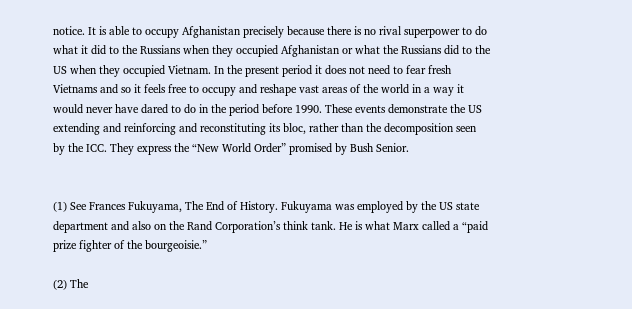notice. It is able to occupy Afghanistan precisely because there is no rival superpower to do what it did to the Russians when they occupied Afghanistan or what the Russians did to the US when they occupied Vietnam. In the present period it does not need to fear fresh Vietnams and so it feels free to occupy and reshape vast areas of the world in a way it would never have dared to do in the period before 1990. These events demonstrate the US extending and reinforcing and reconstituting its bloc, rather than the decomposition seen by the ICC. They express the “New World Order” promised by Bush Senior.


(1) See Frances Fukuyama, The End of History. Fukuyama was employed by the US state department and also on the Rand Corporation’s think tank. He is what Marx called a “paid prize fighter of the bourgeoisie.”

(2) The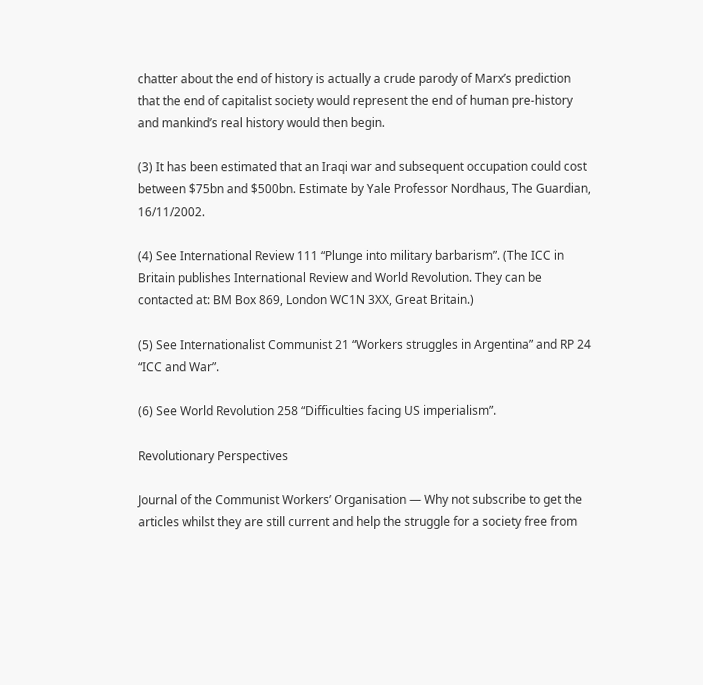chatter about the end of history is actually a crude parody of Marx’s prediction that the end of capitalist society would represent the end of human pre-history and mankind’s real history would then begin.

(3) It has been estimated that an Iraqi war and subsequent occupation could cost between $75bn and $500bn. Estimate by Yale Professor Nordhaus, The Guardian, 16/11/2002.

(4) See International Review 111 “Plunge into military barbarism”. (The ICC in Britain publishes International Review and World Revolution. They can be contacted at: BM Box 869, London WC1N 3XX, Great Britain.)

(5) See Internationalist Communist 21 “Workers struggles in Argentina” and RP 24 “ICC and War”.

(6) See World Revolution 258 “Difficulties facing US imperialism”.

Revolutionary Perspectives

Journal of the Communist Workers’ Organisation — Why not subscribe to get the articles whilst they are still current and help the struggle for a society free from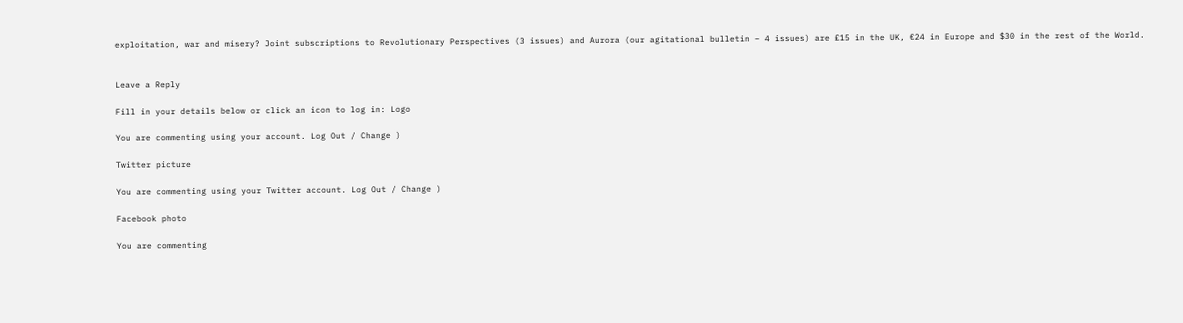exploitation, war and misery? Joint subscriptions to Revolutionary Perspectives (3 issues) and Aurora (our agitational bulletin – 4 issues) are £15 in the UK, €24 in Europe and $30 in the rest of the World.


Leave a Reply

Fill in your details below or click an icon to log in: Logo

You are commenting using your account. Log Out / Change )

Twitter picture

You are commenting using your Twitter account. Log Out / Change )

Facebook photo

You are commenting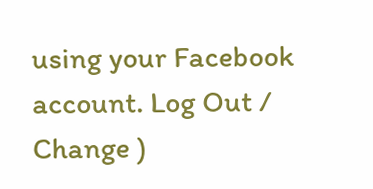using your Facebook account. Log Out / Change )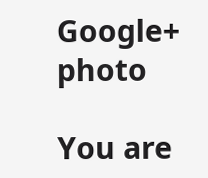Google+ photo

You are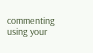commenting using your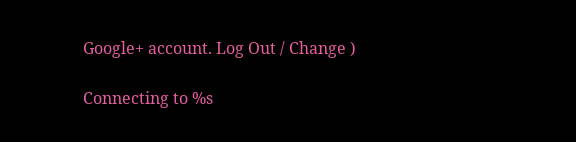Google+ account. Log Out / Change )

Connecting to %s